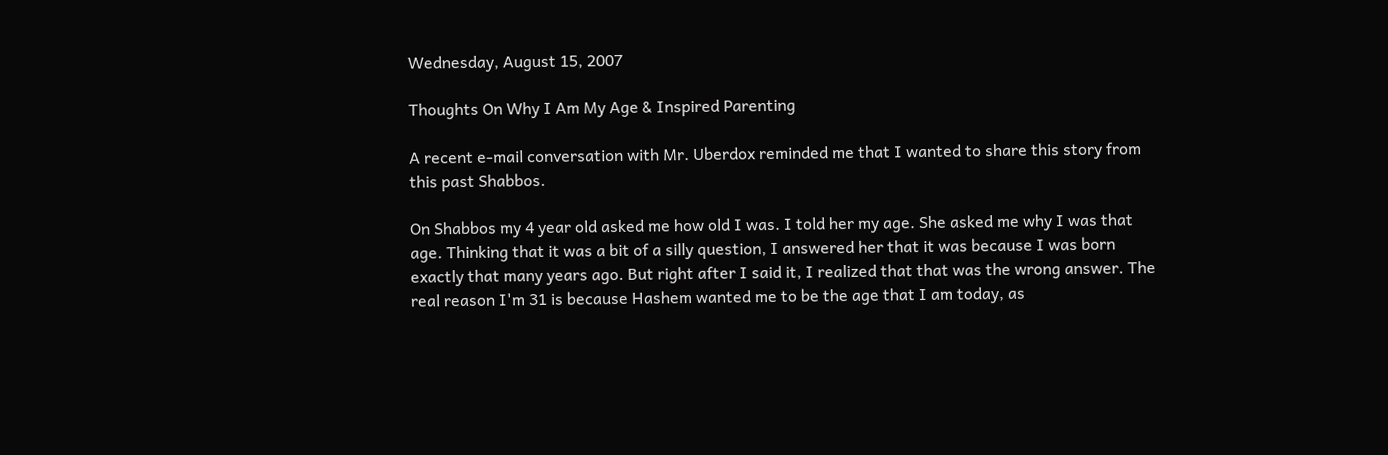Wednesday, August 15, 2007

Thoughts On Why I Am My Age & Inspired Parenting

A recent e-mail conversation with Mr. Uberdox reminded me that I wanted to share this story from this past Shabbos.

On Shabbos my 4 year old asked me how old I was. I told her my age. She asked me why I was that age. Thinking that it was a bit of a silly question, I answered her that it was because I was born exactly that many years ago. But right after I said it, I realized that that was the wrong answer. The real reason I'm 31 is because Hashem wanted me to be the age that I am today, as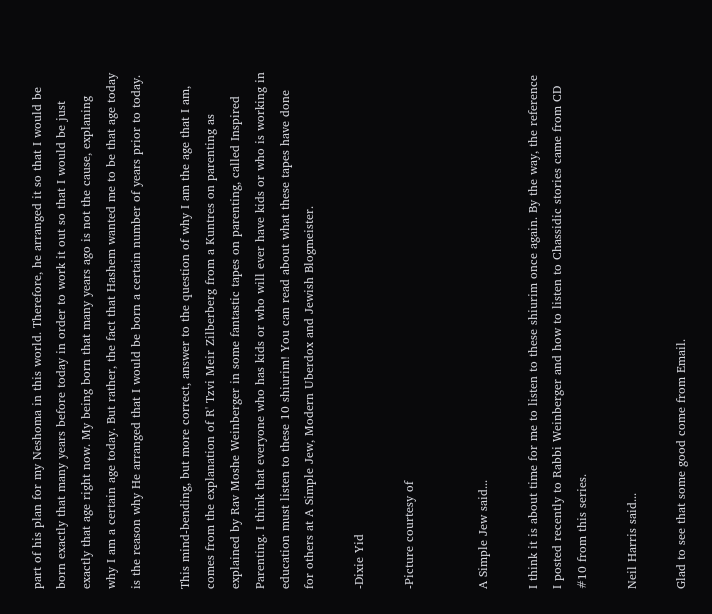part of his plan for my Neshoma in this world. Therefore, he arranged it so that I would be born exactly that many years before today in order to work it out so that I would be just exactly that age right now. My being born that many years ago is not the cause, explaning why I am a certain age today. But rather, the fact that Hashem wanted me to be that age today is the reason why He arranged that I would be born a certain number of years prior to today.

This mind-bending, but more correct, answer to the question of why I am the age that I am, comes from the explanation of R' Tzvi Meir Zilberberg from a Kuntres on parenting as explained by Rav Moshe Weinberger in some fantastic tapes on parenting, called Inspired Parenting. I think that everyone who has kids or who will ever have kids or who is working in education must listen to these 10 shiurim! You can read about what these tapes have done for others at A Simple Jew, Modern Uberdox and Jewish Blogmeister.

-Dixie Yid

-Picture courtesy of


A Simple Jew said...

I think it is about time for me to listen to these shiurim once again. By the way, the reference I posted recently to Rabbi Weinberger and how to listen to Chassidic stories came from CD #10 from this series.

Neil Harris said...

Glad to see that some good come from Email.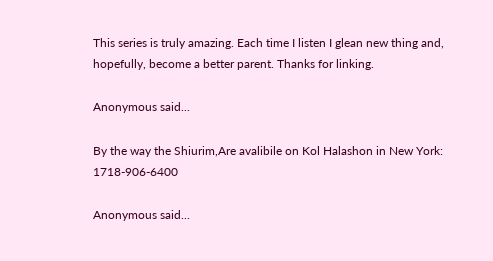This series is truly amazing. Each time I listen I glean new thing and, hopefully, become a better parent. Thanks for linking.

Anonymous said...

By the way the Shiurim,Are avalibile on Kol Halashon in New York: 1718-906-6400

Anonymous said...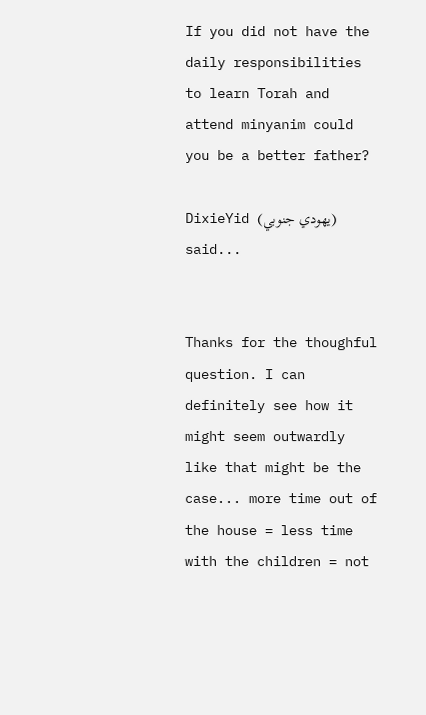If you did not have the daily responsibilities to learn Torah and attend minyanim could you be a better father?

DixieYid (يهودي جنوبي) said...


Thanks for the thoughful question. I can definitely see how it might seem outwardly like that might be the case... more time out of the house = less time with the children = not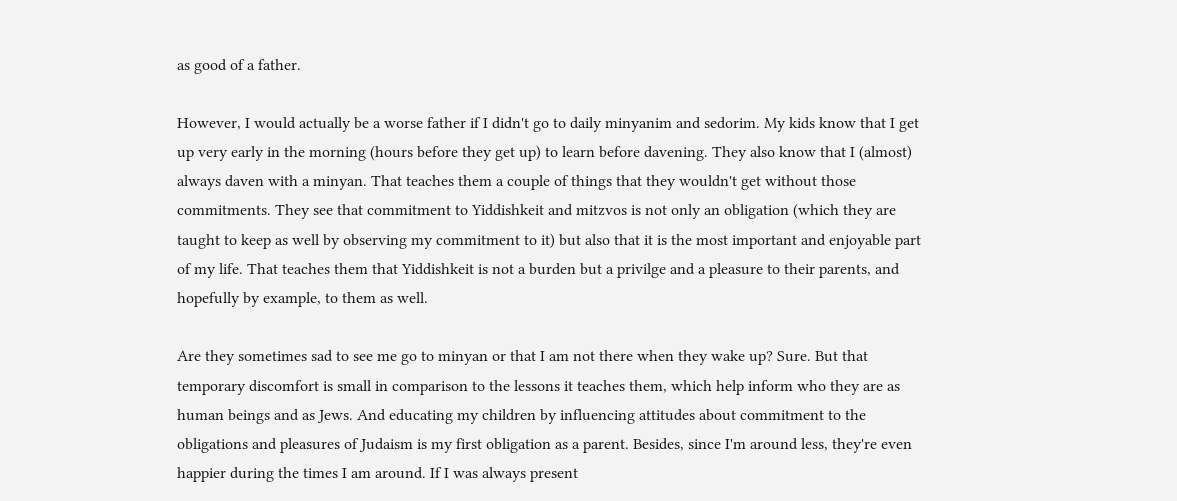as good of a father.

However, I would actually be a worse father if I didn't go to daily minyanim and sedorim. My kids know that I get up very early in the morning (hours before they get up) to learn before davening. They also know that I (almost) always daven with a minyan. That teaches them a couple of things that they wouldn't get without those commitments. They see that commitment to Yiddishkeit and mitzvos is not only an obligation (which they are taught to keep as well by observing my commitment to it) but also that it is the most important and enjoyable part of my life. That teaches them that Yiddishkeit is not a burden but a privilge and a pleasure to their parents, and hopefully by example, to them as well.

Are they sometimes sad to see me go to minyan or that I am not there when they wake up? Sure. But that temporary discomfort is small in comparison to the lessons it teaches them, which help inform who they are as human beings and as Jews. And educating my children by influencing attitudes about commitment to the obligations and pleasures of Judaism is my first obligation as a parent. Besides, since I'm around less, they're even happier during the times I am around. If I was always present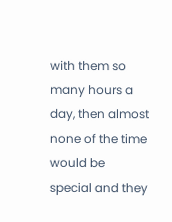with them so many hours a day, then almost none of the time would be special and they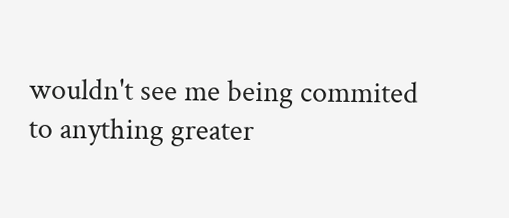wouldn't see me being commited to anything greater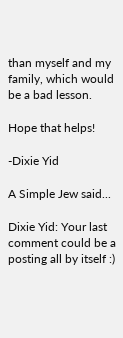than myself and my family, which would be a bad lesson.

Hope that helps!

-Dixie Yid

A Simple Jew said...

Dixie Yid: Your last comment could be a posting all by itself :)